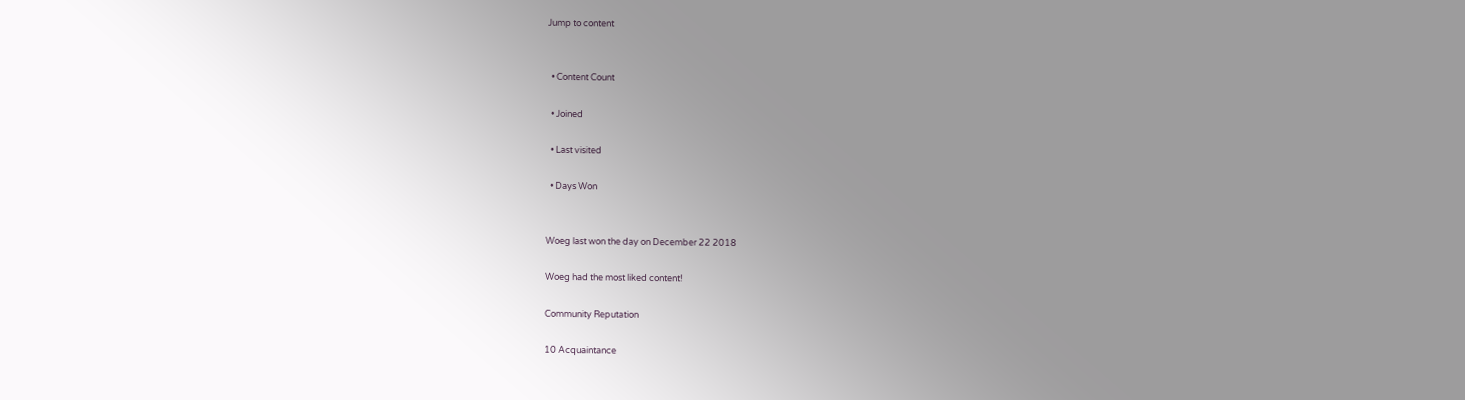Jump to content


  • Content Count

  • Joined

  • Last visited

  • Days Won


Woeg last won the day on December 22 2018

Woeg had the most liked content!

Community Reputation

10 Acquaintance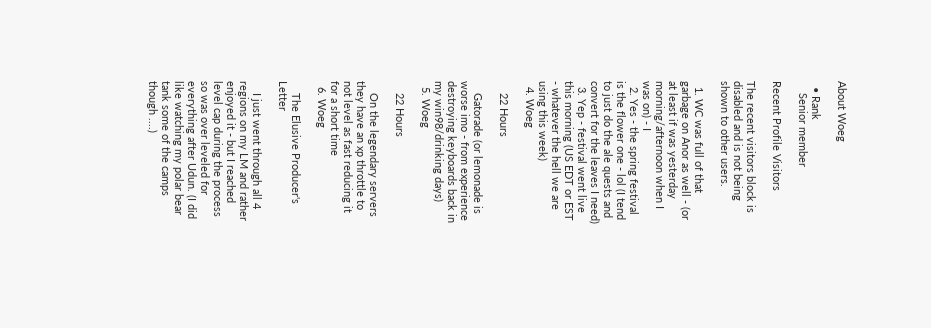About Woeg

  • Rank
    Senior member

Recent Profile Visitors

The recent visitors block is disabled and is not being shown to other users.

  1. WC was full of that garbage on Anor as well - (or at least if was yesterday morning/afternoon when I was on) - I
  2. Yes - the spring festival is the flower one - lol (I tend to just do the ale quests and convert for the leaves I need)
  3. Yep - festival went live this morning (US EDT or EST - whatever the hell we are using this week)
  4. Woeg

    22 Hours

    Gatorade (or lemonade is worse imo - from experience destroying keyboards back in my win98/drinking days)
  5. Woeg

    22 Hours

    On the legendary servers they have an xp throttle to not level as fast reducing it for a short time
  6. Woeg

    The Elusive Producer's Letter

    I just went through all 4 regions on my LM and rather enjoyed it - but I reached level cap during the process so was over leveled for everything after Udun. (I did like watching my polar bear tank some of the camps though ....)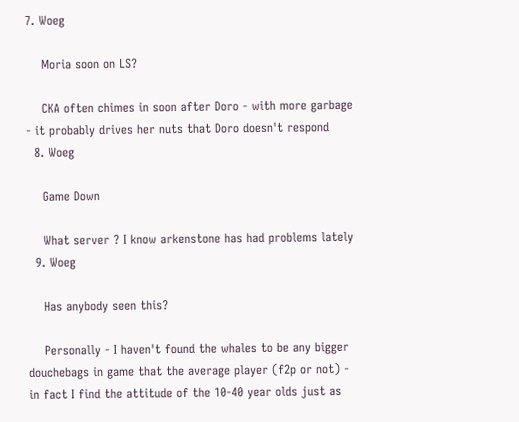7. Woeg

    Moria soon on LS?

    CKA often chimes in soon after Doro - with more garbage - it probably drives her nuts that Doro doesn't respond
  8. Woeg

    Game Down

    What server ? I know arkenstone has had problems lately
  9. Woeg

    Has anybody seen this?

    Personally - I haven't found the whales to be any bigger douchebags in game that the average player (f2p or not) - in fact I find the attitude of the 10-40 year olds just as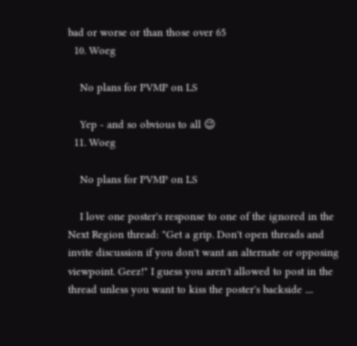bad or worse or than those over 65
  10. Woeg

    No plans for PVMP on LS

    Yep - and so obvious to all 😉
  11. Woeg

    No plans for PVMP on LS

    I love one poster's response to one of the ignored in the Next Region thread: "Get a grip. Don't open threads and invite discussion if you don't want an alternate or opposing viewpoint. Geez!" I guess you aren't allowed to post in the thread unless you want to kiss the poster's backside ....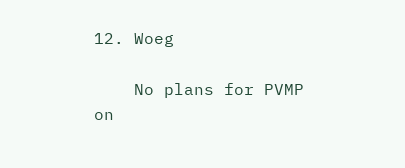12. Woeg

    No plans for PVMP on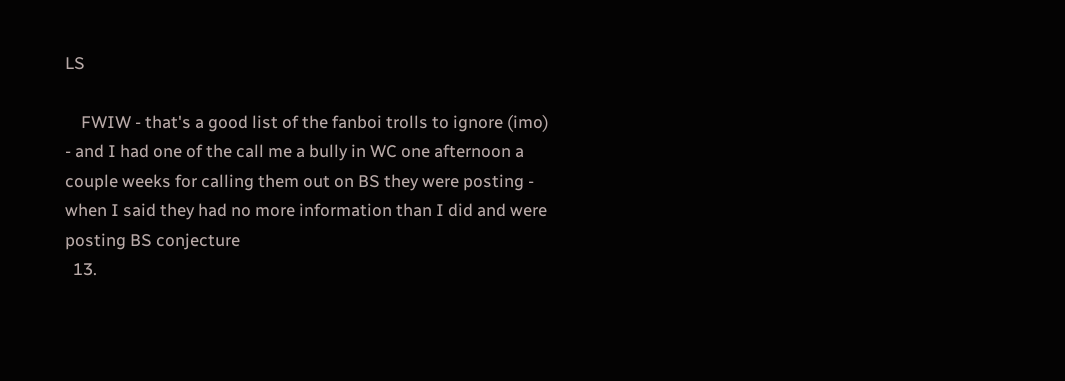LS

    FWIW - that's a good list of the fanboi trolls to ignore (imo) - and I had one of the call me a bully in WC one afternoon a couple weeks for calling them out on BS they were posting - when I said they had no more information than I did and were posting BS conjecture
  13.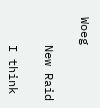Woeg

    New Raid

    I think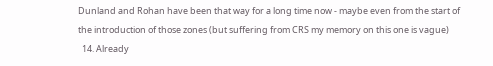Dunland and Rohan have been that way for a long time now - maybe even from the start of the introduction of those zones (but suffering from CRS my memory on this one is vague)
  14. Already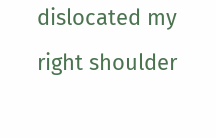dislocated my right shoulder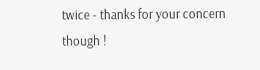twice - thanks for your concern though !